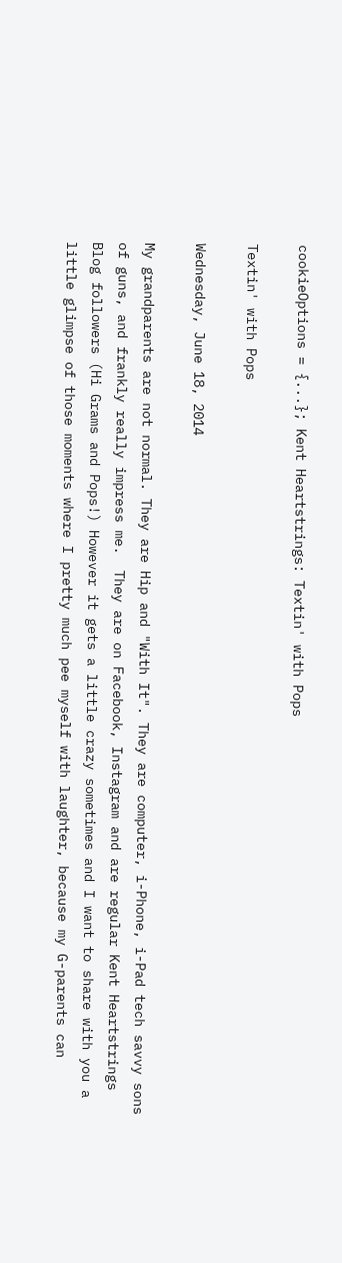cookieOptions = {...}; Kent Heartstrings: Textin' with Pops

Textin' with Pops

Wednesday, June 18, 2014

My grandparents are not normal. They are Hip and "With It". They are computer, i-Phone, i-Pad tech savvy sons of guns, and frankly really impress me.  They are on Facebook, Instagram and are regular Kent Heartstrings Blog followers (Hi Grams and Pops!) However it gets a little crazy sometimes and I want to share with you a little glimpse of those moments where I pretty much pee myself with laughter, because my G-parents can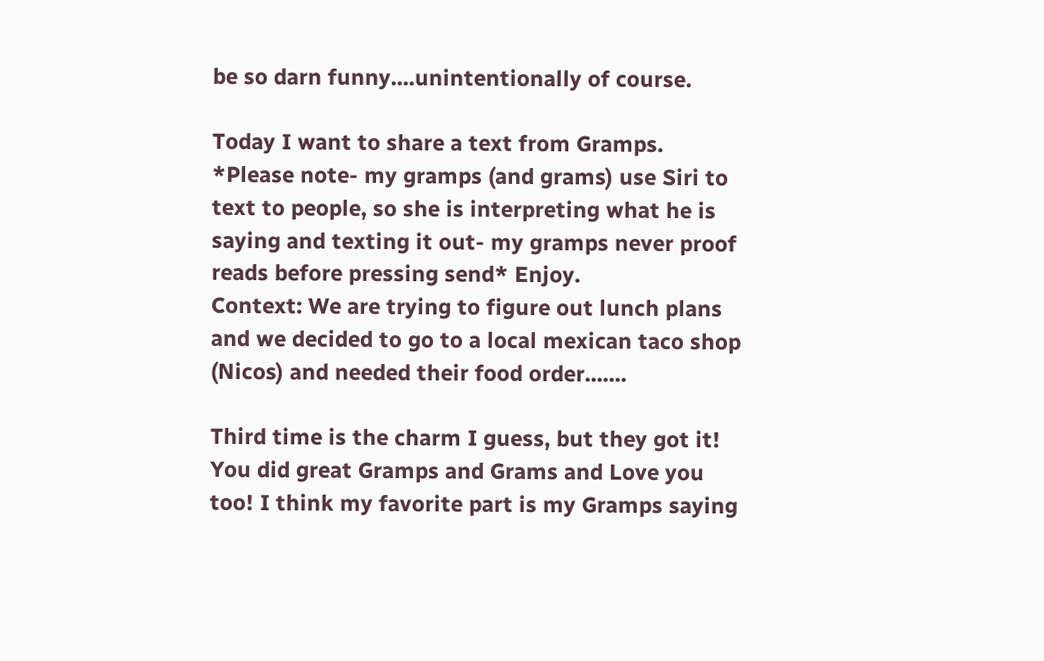be so darn funny....unintentionally of course.

Today I want to share a text from Gramps. *Please note- my gramps (and grams) use Siri to text to people, so she is interpreting what he is saying and texting it out- my gramps never proof reads before pressing send* Enjoy.
Context: We are trying to figure out lunch plans and we decided to go to a local mexican taco shop (Nicos) and needed their food order.......

Third time is the charm I guess, but they got it!  You did great Gramps and Grams and Love you too! I think my favorite part is my Gramps saying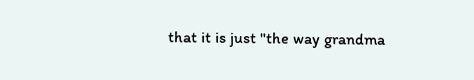that it is just "the way grandma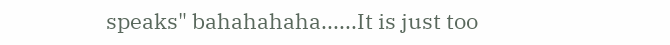speaks" bahahahaha......It is just too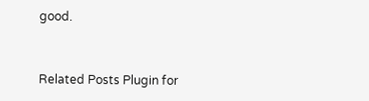good.


Related Posts Plugin for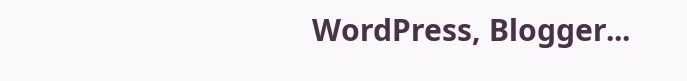WordPress, Blogger...